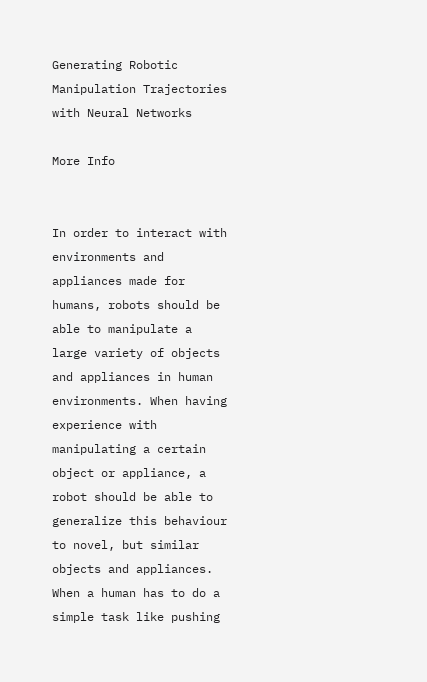Generating Robotic Manipulation Trajectories with Neural Networks

More Info


In order to interact with environments and appliances made for humans, robots should be able to manipulate a large variety of objects and appliances in human environments. When having experience with manipulating a certain object or appliance, a robot should be able to generalize this behaviour to novel, but similar objects and appliances. When a human has to do a simple task like pushing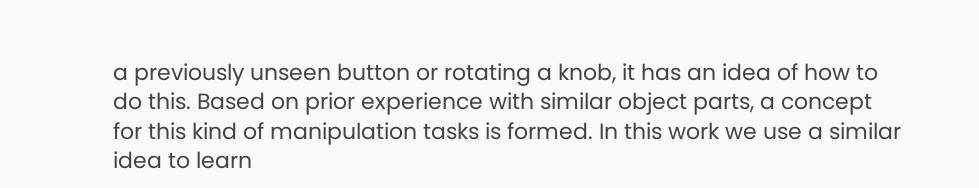a previously unseen button or rotating a knob, it has an idea of how to do this. Based on prior experience with similar object parts, a concept for this kind of manipulation tasks is formed. In this work we use a similar idea to learn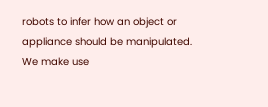robots to infer how an object or appliance should be manipulated. We make use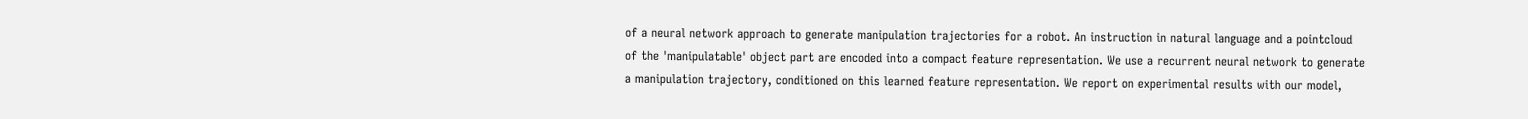of a neural network approach to generate manipulation trajectories for a robot. An instruction in natural language and a pointcloud of the 'manipulatable' object part are encoded into a compact feature representation. We use a recurrent neural network to generate a manipulation trajectory, conditioned on this learned feature representation. We report on experimental results with our model,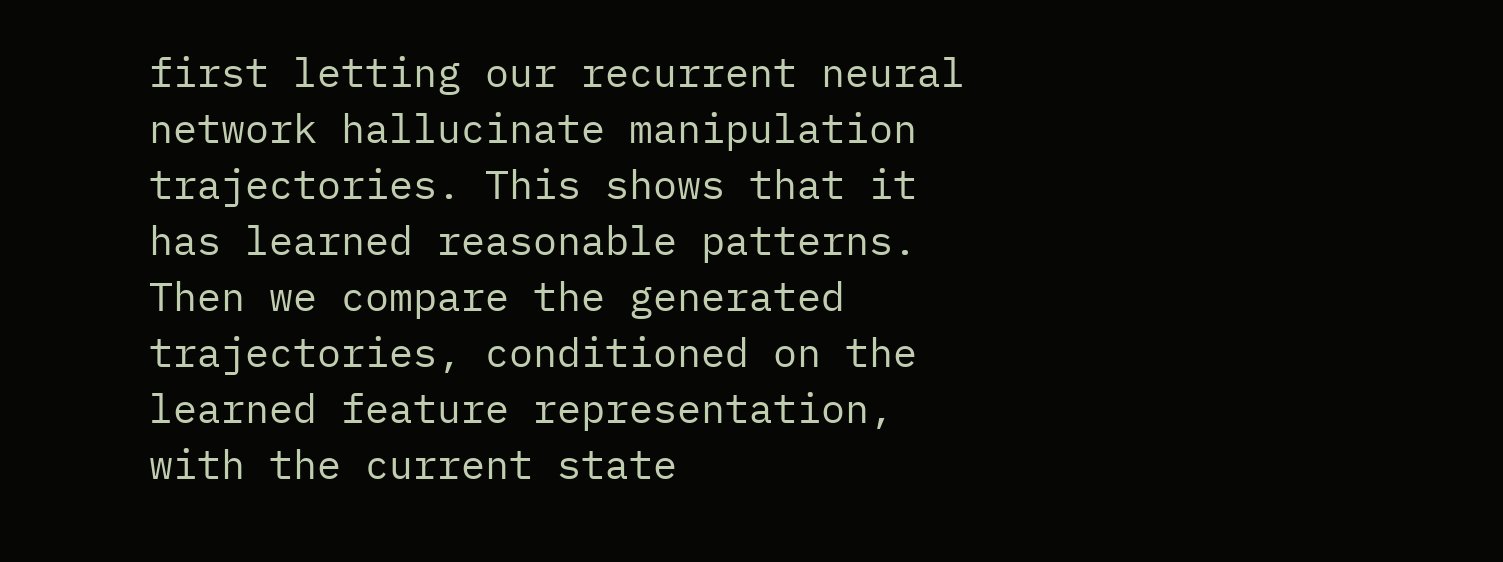first letting our recurrent neural network hallucinate manipulation trajectories. This shows that it has learned reasonable patterns. Then we compare the generated trajectories, conditioned on the learned feature representation, with the current state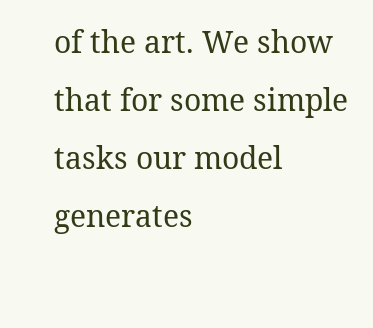of the art. We show that for some simple tasks our model generates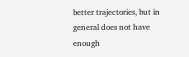better trajectories, but in general does not have enough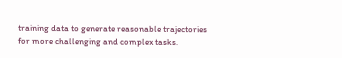training data to generate reasonable trajectories for more challenging and complex tasks.